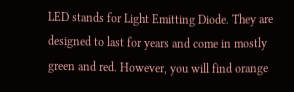LED stands for Light Emitting Diode. They are designed to last for years and come in mostly green and red. However, you will find orange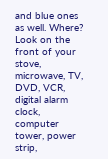and blue ones as well. Where? Look on the front of your stove, microwave, TV, DVD, VCR, digital alarm clock, computer tower, power strip,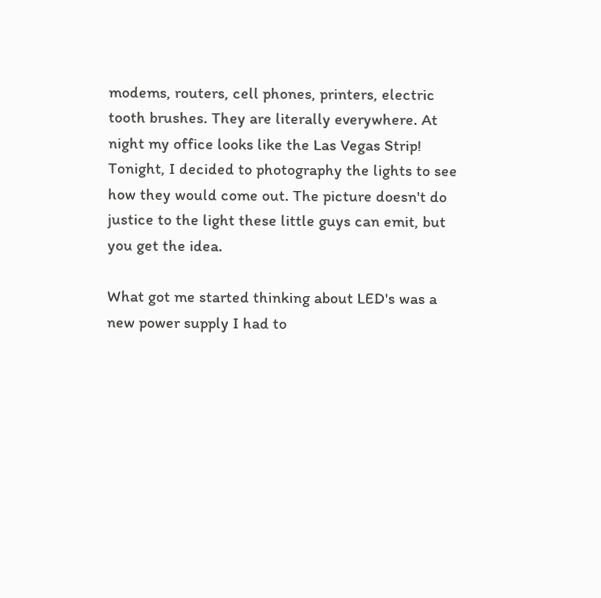modems, routers, cell phones, printers, electric tooth brushes. They are literally everywhere. At night my office looks like the Las Vegas Strip! Tonight, I decided to photography the lights to see how they would come out. The picture doesn't do justice to the light these little guys can emit, but you get the idea.

What got me started thinking about LED's was a new power supply I had to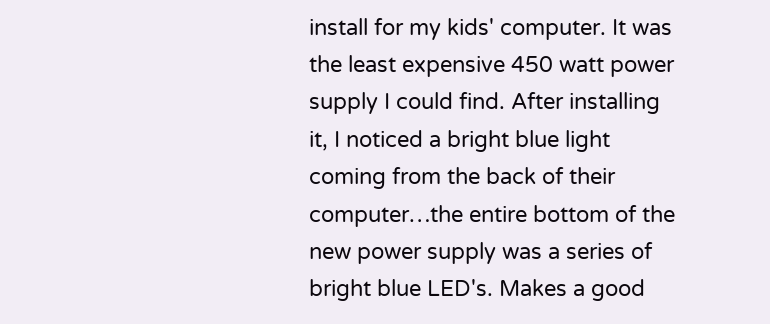install for my kids' computer. It was the least expensive 450 watt power supply I could find. After installing it, I noticed a bright blue light coming from the back of their computer…the entire bottom of the new power supply was a series of bright blue LED's. Makes a good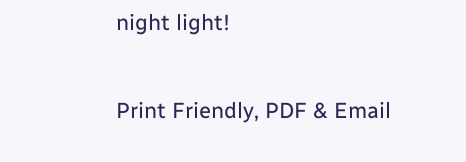night light!

Print Friendly, PDF & Email